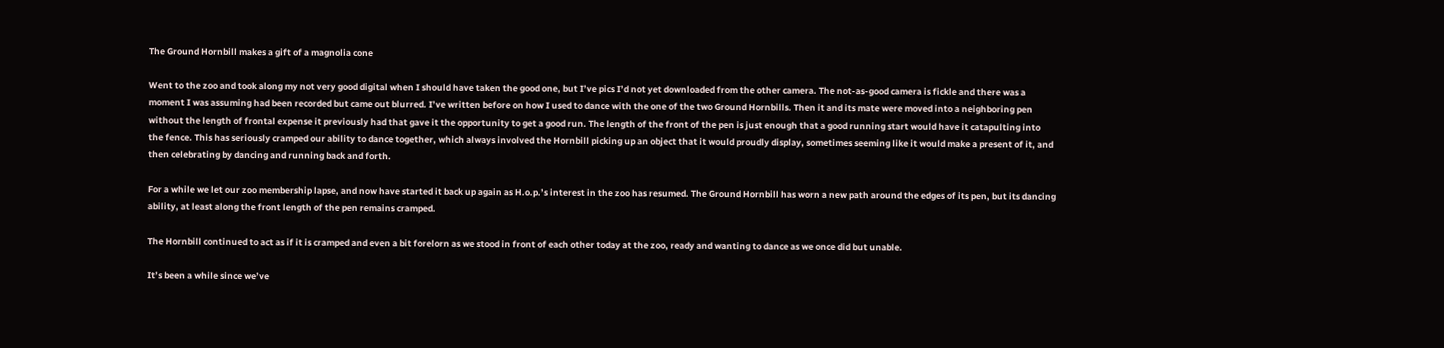The Ground Hornbill makes a gift of a magnolia cone

Went to the zoo and took along my not very good digital when I should have taken the good one, but I’ve pics I’d not yet downloaded from the other camera. The not-as-good camera is fickle and there was a moment I was assuming had been recorded but came out blurred. I’ve written before on how I used to dance with the one of the two Ground Hornbills. Then it and its mate were moved into a neighboring pen without the length of frontal expense it previously had that gave it the opportunity to get a good run. The length of the front of the pen is just enough that a good running start would have it catapulting into the fence. This has seriously cramped our ability to dance together, which always involved the Hornbill picking up an object that it would proudly display, sometimes seeming like it would make a present of it, and then celebrating by dancing and running back and forth.

For a while we let our zoo membership lapse, and now have started it back up again as H.o.p.’s interest in the zoo has resumed. The Ground Hornbill has worn a new path around the edges of its pen, but its dancing ability, at least along the front length of the pen remains cramped.

The Hornbill continued to act as if it is cramped and even a bit forelorn as we stood in front of each other today at the zoo, ready and wanting to dance as we once did but unable.

It’s been a while since we’ve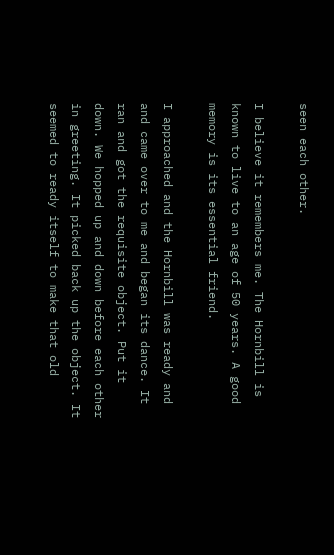seen each other.

I believe it remembers me. The Hornbill is known to live to an age of 50 years. A good memory is its essential friend.

I approached and the Hornbill was ready and and came over to me and began its dance. It ran and got the requisite object. Put it down. We hopped up and down before each other in greeting. It picked back up the object. It seemed to ready itself to make that old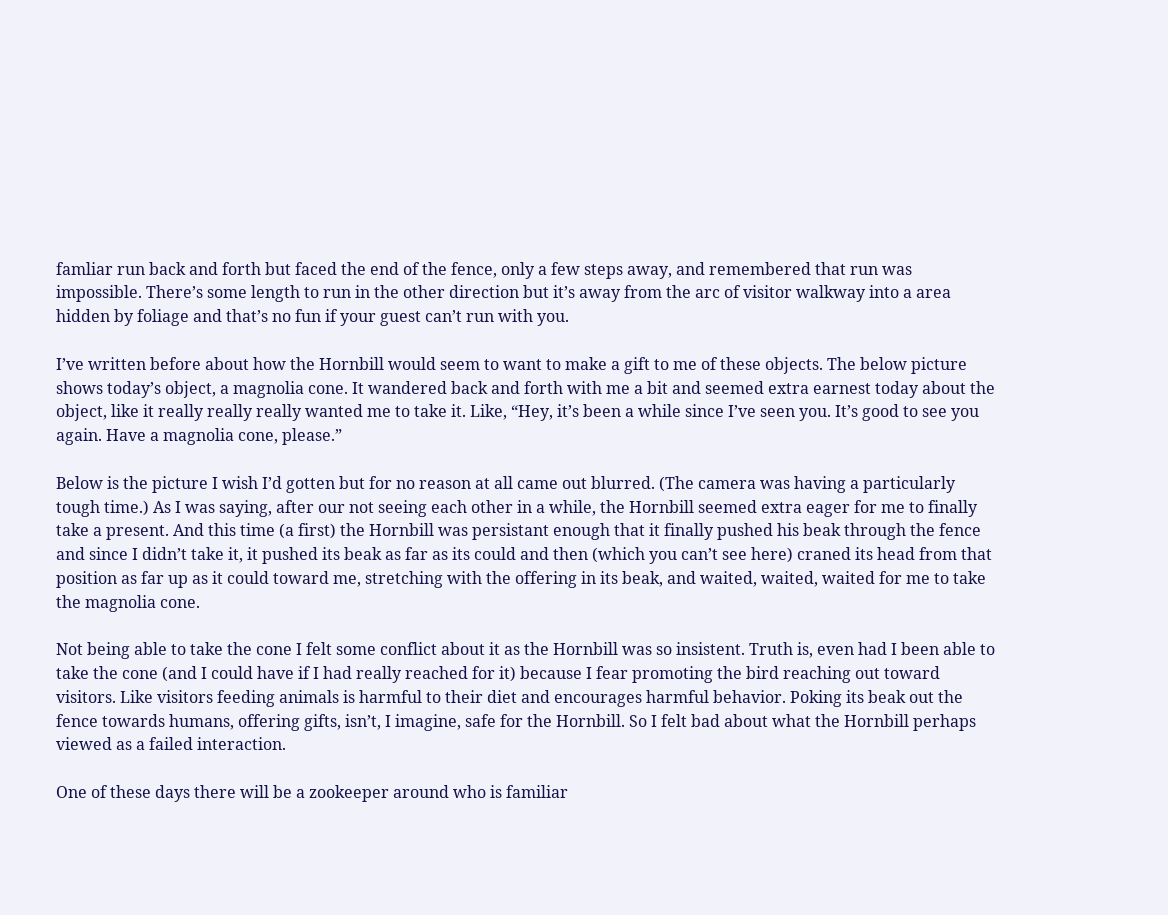famliar run back and forth but faced the end of the fence, only a few steps away, and remembered that run was impossible. There’s some length to run in the other direction but it’s away from the arc of visitor walkway into a area hidden by foliage and that’s no fun if your guest can’t run with you.

I’ve written before about how the Hornbill would seem to want to make a gift to me of these objects. The below picture shows today’s object, a magnolia cone. It wandered back and forth with me a bit and seemed extra earnest today about the object, like it really really really wanted me to take it. Like, “Hey, it’s been a while since I’ve seen you. It’s good to see you again. Have a magnolia cone, please.”

Below is the picture I wish I’d gotten but for no reason at all came out blurred. (The camera was having a particularly tough time.) As I was saying, after our not seeing each other in a while, the Hornbill seemed extra eager for me to finally take a present. And this time (a first) the Hornbill was persistant enough that it finally pushed his beak through the fence and since I didn’t take it, it pushed its beak as far as its could and then (which you can’t see here) craned its head from that position as far up as it could toward me, stretching with the offering in its beak, and waited, waited, waited for me to take the magnolia cone.

Not being able to take the cone I felt some conflict about it as the Hornbill was so insistent. Truth is, even had I been able to take the cone (and I could have if I had really reached for it) because I fear promoting the bird reaching out toward visitors. Like visitors feeding animals is harmful to their diet and encourages harmful behavior. Poking its beak out the fence towards humans, offering gifts, isn’t, I imagine, safe for the Hornbill. So I felt bad about what the Hornbill perhaps viewed as a failed interaction.

One of these days there will be a zookeeper around who is familiar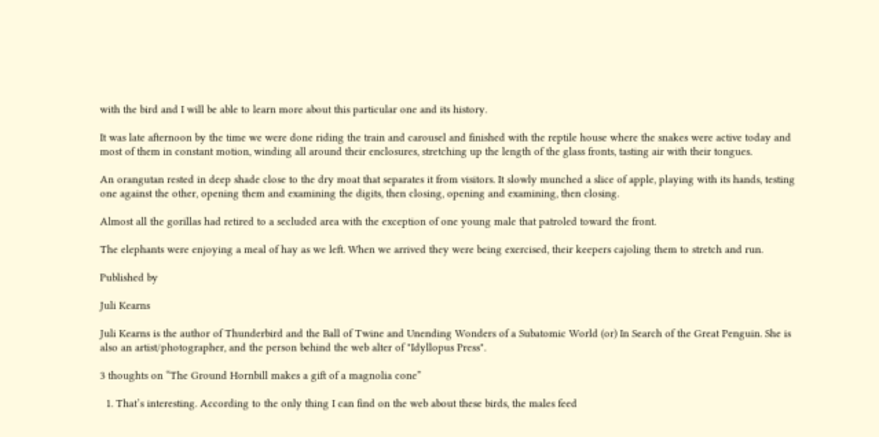with the bird and I will be able to learn more about this particular one and its history.

It was late afternoon by the time we were done riding the train and carousel and finished with the reptile house where the snakes were active today and most of them in constant motion, winding all around their enclosures, stretching up the length of the glass fronts, tasting air with their tongues.

An orangutan rested in deep shade close to the dry moat that separates it from visitors. It slowly munched a slice of apple, playing with its hands, testing one against the other, opening them and examining the digits, then closing, opening and examining, then closing.

Almost all the gorillas had retired to a secluded area with the exception of one young male that patroled toward the front.

The elephants were enjoying a meal of hay as we left. When we arrived they were being exercised, their keepers cajoling them to stretch and run.

Published by

Juli Kearns

Juli Kearns is the author of Thunderbird and the Ball of Twine and Unending Wonders of a Subatomic World (or) In Search of the Great Penguin. She is also an artist/photographer, and the person behind the web alter of "Idyllopus Press".

3 thoughts on “The Ground Hornbill makes a gift of a magnolia cone”

  1. That’s interesting. According to the only thing I can find on the web about these birds, the males feed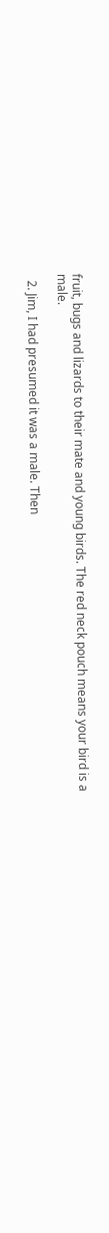fruit, bugs and lizards to their mate and young birds. The red neck pouch means your bird is a male.

  2. Jim, I had presumed it was a male. Then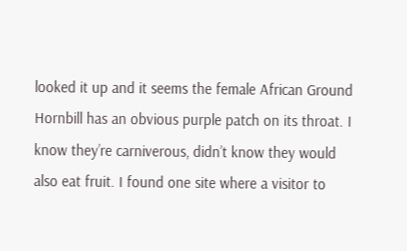looked it up and it seems the female African Ground Hornbill has an obvious purple patch on its throat. I know they’re carniverous, didn’t know they would also eat fruit. I found one site where a visitor to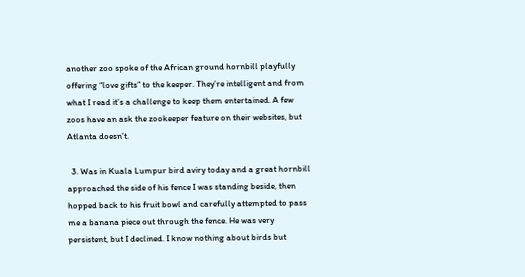another zoo spoke of the African ground hornbill playfully offering “love gifts” to the keeper. They’re intelligent and from what I read it’s a challenge to keep them entertained. A few zoos have an ask the zookeeper feature on their websites, but Atlanta doesn’t.

  3. Was in Kuala Lumpur bird aviry today and a great hornbill approached the side of his fence I was standing beside, then hopped back to his fruit bowl and carefully attempted to pass me a banana piece out through the fence. He was very persistent, but I declined. I know nothing about birds but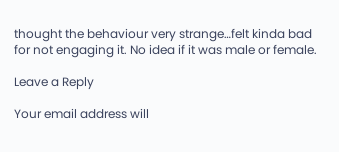thought the behaviour very strange…felt kinda bad for not engaging it. No idea if it was male or female.

Leave a Reply

Your email address will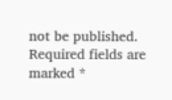not be published. Required fields are marked *